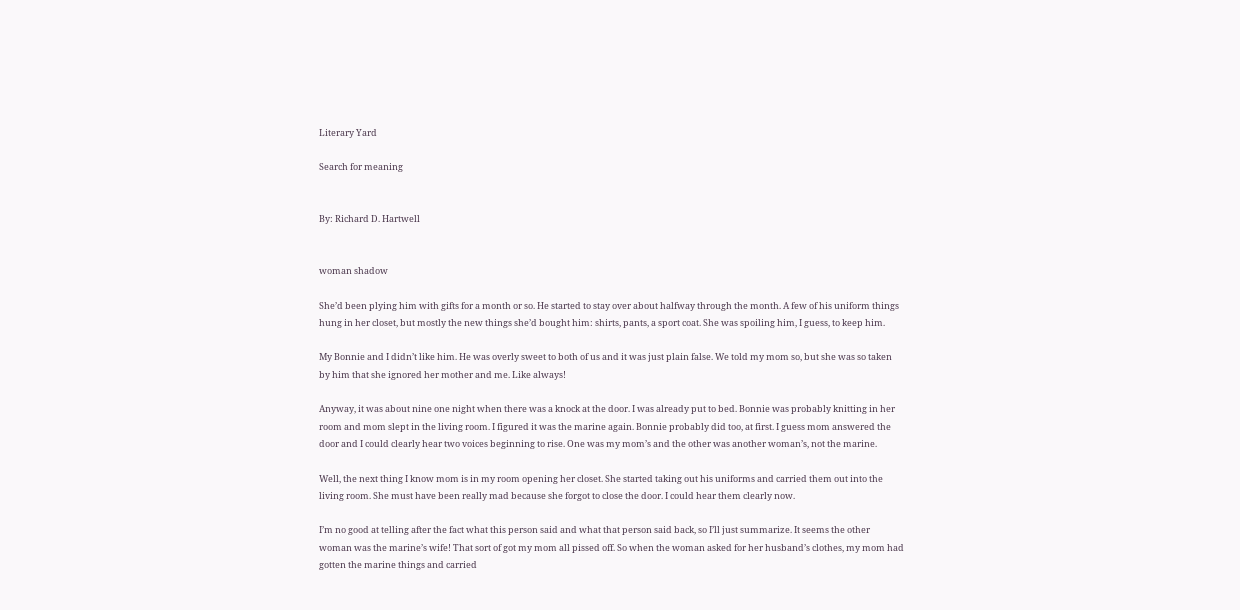Literary Yard

Search for meaning


By: Richard D. Hartwell


woman shadow

She’d been plying him with gifts for a month or so. He started to stay over about halfway through the month. A few of his uniform things hung in her closet, but mostly the new things she’d bought him: shirts, pants, a sport coat. She was spoiling him, I guess, to keep him.

My Bonnie and I didn’t like him. He was overly sweet to both of us and it was just plain false. We told my mom so, but she was so taken by him that she ignored her mother and me. Like always!

Anyway, it was about nine one night when there was a knock at the door. I was already put to bed. Bonnie was probably knitting in her room and mom slept in the living room. I figured it was the marine again. Bonnie probably did too, at first. I guess mom answered the door and I could clearly hear two voices beginning to rise. One was my mom’s and the other was another woman’s, not the marine.

Well, the next thing I know mom is in my room opening her closet. She started taking out his uniforms and carried them out into the living room. She must have been really mad because she forgot to close the door. I could hear them clearly now.

I’m no good at telling after the fact what this person said and what that person said back, so I’ll just summarize. It seems the other woman was the marine’s wife! That sort of got my mom all pissed off. So when the woman asked for her husband’s clothes, my mom had gotten the marine things and carried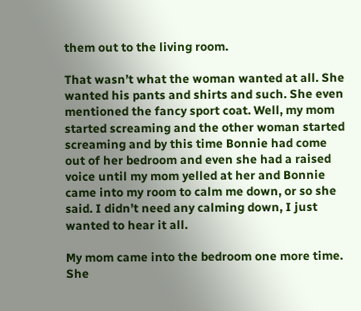them out to the living room.

That wasn’t what the woman wanted at all. She wanted his pants and shirts and such. She even mentioned the fancy sport coat. Well, my mom started screaming and the other woman started screaming and by this time Bonnie had come out of her bedroom and even she had a raised voice until my mom yelled at her and Bonnie came into my room to calm me down, or so she said. I didn’t need any calming down, I just wanted to hear it all.

My mom came into the bedroom one more time. She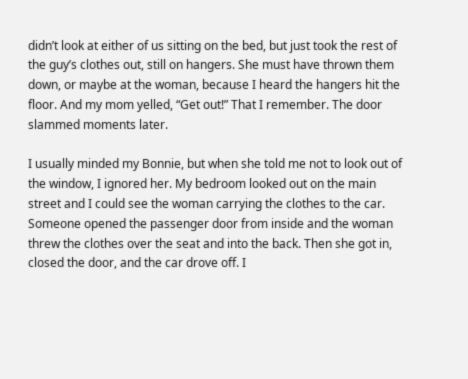didn’t look at either of us sitting on the bed, but just took the rest of the guy’s clothes out, still on hangers. She must have thrown them down, or maybe at the woman, because I heard the hangers hit the floor. And my mom yelled, “Get out!” That I remember. The door slammed moments later.

I usually minded my Bonnie, but when she told me not to look out of the window, I ignored her. My bedroom looked out on the main street and I could see the woman carrying the clothes to the car. Someone opened the passenger door from inside and the woman threw the clothes over the seat and into the back. Then she got in, closed the door, and the car drove off. I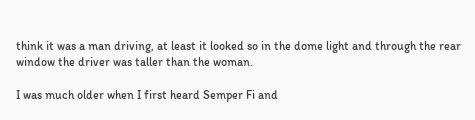think it was a man driving, at least it looked so in the dome light and through the rear window the driver was taller than the woman.

I was much older when I first heard Semper Fi and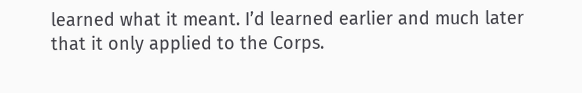learned what it meant. I’d learned earlier and much later that it only applied to the Corps.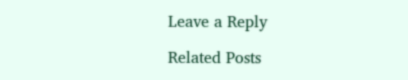Leave a Reply

Related Posts